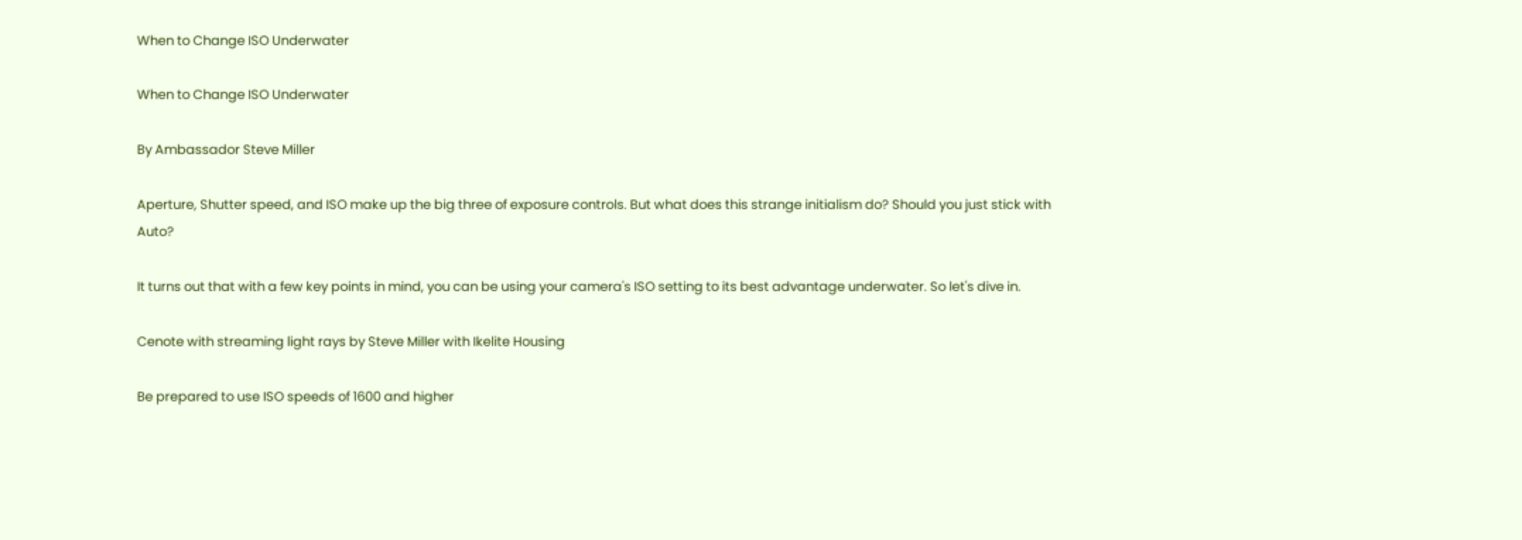When to Change ISO Underwater

When to Change ISO Underwater

By Ambassador Steve Miller

Aperture, Shutter speed, and ISO make up the big three of exposure controls. But what does this strange initialism do? Should you just stick with Auto?

It turns out that with a few key points in mind, you can be using your camera's ISO setting to its best advantage underwater. So let's dive in.

Cenote with streaming light rays by Steve Miller with Ikelite Housing

Be prepared to use ISO speeds of 1600 and higher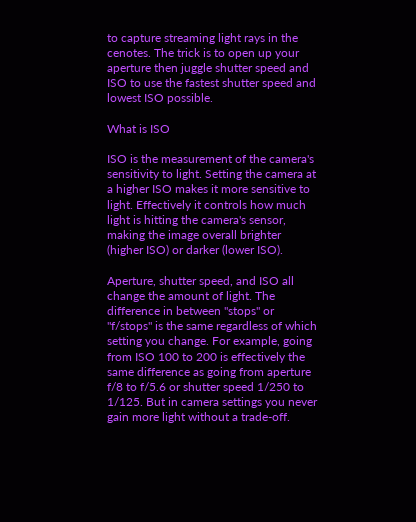to capture streaming light rays in the cenotes. The trick is to open up your aperture then juggle shutter speed and ISO to use the fastest shutter speed and lowest ISO possible.

What is ISO

ISO is the measurement of the camera's sensitivity to light. Setting the camera at a higher ISO makes it more sensitive to light. Effectively it controls how much light is hitting the camera's sensor, making the image overall brighter (higher ISO) or darker (lower ISO).

Aperture, shutter speed, and ISO all change the amount of light. The difference in between "stops" or "f/stops" is the same regardless of which setting you change. For example, going from ISO 100 to 200 is effectively the same difference as going from aperture f/8 to f/5.6 or shutter speed 1/250 to 1/125. But in camera settings you never gain more light without a trade-off.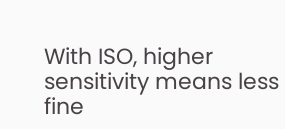With ISO, higher sensitivity means less fine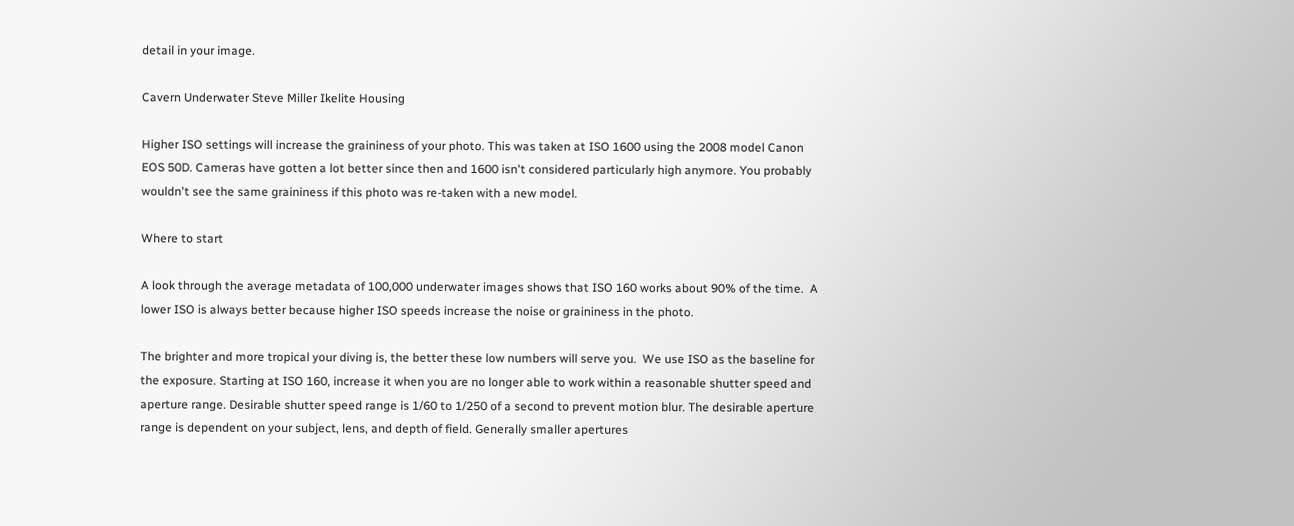detail in your image.

Cavern Underwater Steve Miller Ikelite Housing

Higher ISO settings will increase the graininess of your photo. This was taken at ISO 1600 using the 2008 model Canon EOS 50D. Cameras have gotten a lot better since then and 1600 isn't considered particularly high anymore. You probably wouldn't see the same graininess if this photo was re-taken with a new model.

Where to start

A look through the average metadata of 100,000 underwater images shows that ISO 160 works about 90% of the time.  A lower ISO is always better because higher ISO speeds increase the noise or graininess in the photo.

The brighter and more tropical your diving is, the better these low numbers will serve you.  We use ISO as the baseline for the exposure. Starting at ISO 160, increase it when you are no longer able to work within a reasonable shutter speed and aperture range. Desirable shutter speed range is 1/60 to 1/250 of a second to prevent motion blur. The desirable aperture range is dependent on your subject, lens, and depth of field. Generally smaller apertures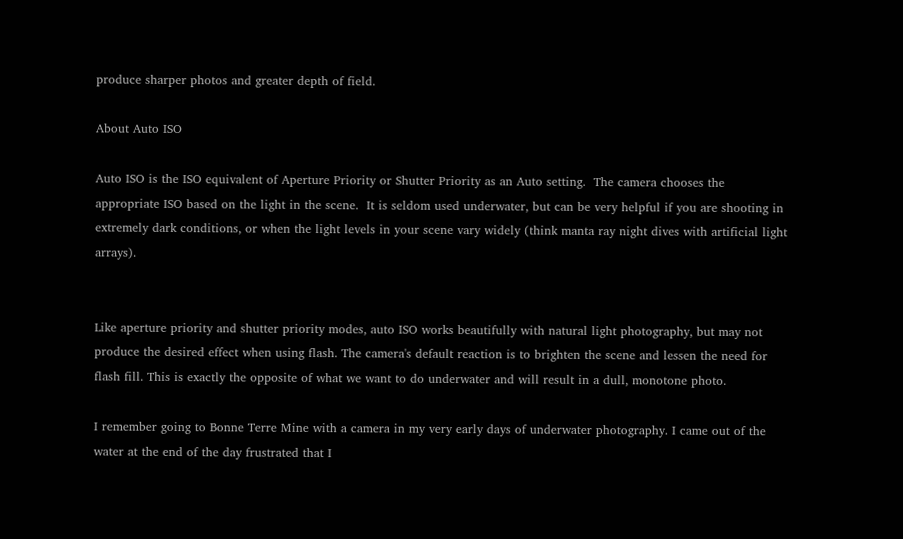produce sharper photos and greater depth of field.

About Auto ISO

Auto ISO is the ISO equivalent of Aperture Priority or Shutter Priority as an Auto setting.  The camera chooses the appropriate ISO based on the light in the scene.  It is seldom used underwater, but can be very helpful if you are shooting in extremely dark conditions, or when the light levels in your scene vary widely (think manta ray night dives with artificial light arrays).


Like aperture priority and shutter priority modes, auto ISO works beautifully with natural light photography, but may not produce the desired effect when using flash. The camera's default reaction is to brighten the scene and lessen the need for flash fill. This is exactly the opposite of what we want to do underwater and will result in a dull, monotone photo.

I remember going to Bonne Terre Mine with a camera in my very early days of underwater photography. I came out of the water at the end of the day frustrated that I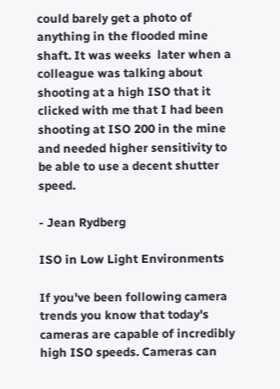could barely get a photo of anything in the flooded mine shaft. It was weeks  later when a colleague was talking about shooting at a high ISO that it clicked with me that I had been shooting at ISO 200 in the mine and needed higher sensitivity to be able to use a decent shutter speed.

- Jean Rydberg

ISO in Low Light Environments

If you've been following camera trends you know that today's cameras are capable of incredibly high ISO speeds. Cameras can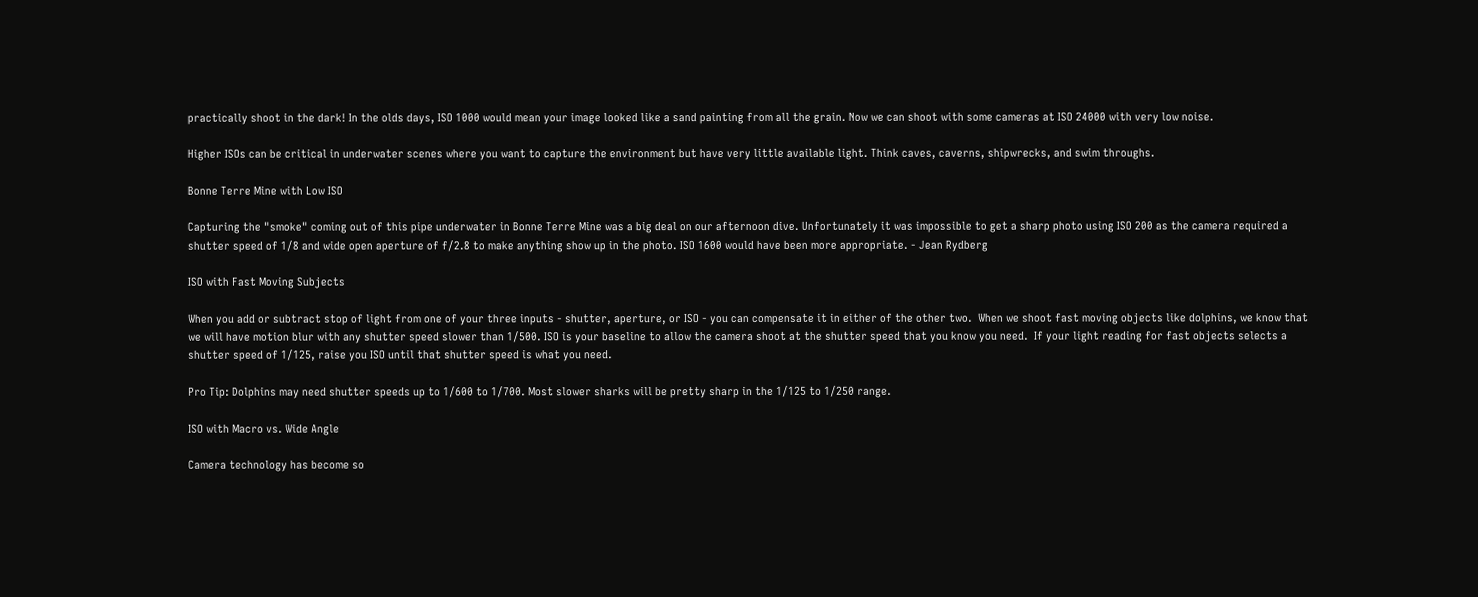practically shoot in the dark! In the olds days, ISO 1000 would mean your image looked like a sand painting from all the grain. Now we can shoot with some cameras at ISO 24000 with very low noise.

Higher ISOs can be critical in underwater scenes where you want to capture the environment but have very little available light. Think caves, caverns, shipwrecks, and swim throughs.

Bonne Terre Mine with Low ISO

Capturing the "smoke" coming out of this pipe underwater in Bonne Terre Mine was a big deal on our afternoon dive. Unfortunately it was impossible to get a sharp photo using ISO 200 as the camera required a shutter speed of 1/8 and wide open aperture of f/2.8 to make anything show up in the photo. ISO 1600 would have been more appropriate. - Jean Rydberg

ISO with Fast Moving Subjects

When you add or subtract stop of light from one of your three inputs - shutter, aperture, or ISO - you can compensate it in either of the other two.  When we shoot fast moving objects like dolphins, we know that we will have motion blur with any shutter speed slower than 1/500. ISO is your baseline to allow the camera shoot at the shutter speed that you know you need.  If your light reading for fast objects selects a shutter speed of 1/125, raise you ISO until that shutter speed is what you need.

Pro Tip: Dolphins may need shutter speeds up to 1/600 to 1/700. Most slower sharks will be pretty sharp in the 1/125 to 1/250 range.

ISO with Macro vs. Wide Angle

Camera technology has become so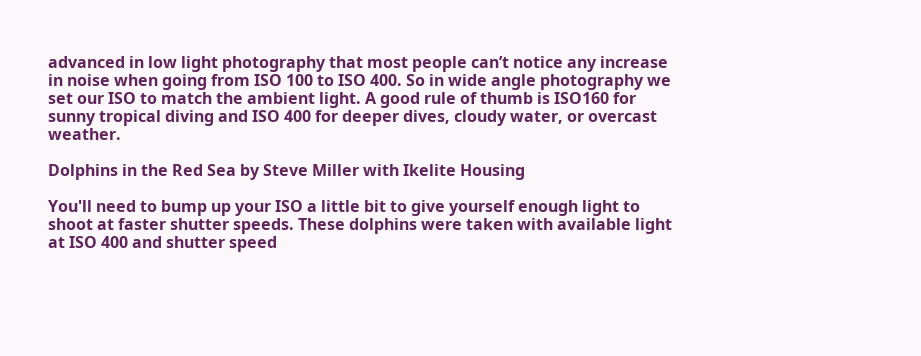advanced in low light photography that most people can’t notice any increase in noise when going from ISO 100 to ISO 400. So in wide angle photography we set our ISO to match the ambient light. A good rule of thumb is ISO160 for sunny tropical diving and ISO 400 for deeper dives, cloudy water, or overcast weather.

Dolphins in the Red Sea by Steve Miller with Ikelite Housing

You'll need to bump up your ISO a little bit to give yourself enough light to shoot at faster shutter speeds. These dolphins were taken with available light at ISO 400 and shutter speed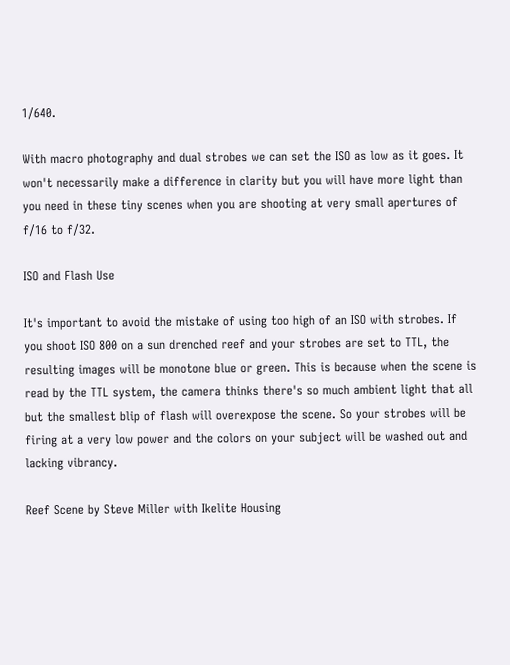1/640.

With macro photography and dual strobes we can set the ISO as low as it goes. It won't necessarily make a difference in clarity but you will have more light than you need in these tiny scenes when you are shooting at very small apertures of f/16 to f/32.

ISO and Flash Use

It's important to avoid the mistake of using too high of an ISO with strobes. If you shoot ISO 800 on a sun drenched reef and your strobes are set to TTL, the resulting images will be monotone blue or green. This is because when the scene is read by the TTL system, the camera thinks there's so much ambient light that all but the smallest blip of flash will overexpose the scene. So your strobes will be firing at a very low power and the colors on your subject will be washed out and lacking vibrancy.

Reef Scene by Steve Miller with Ikelite Housing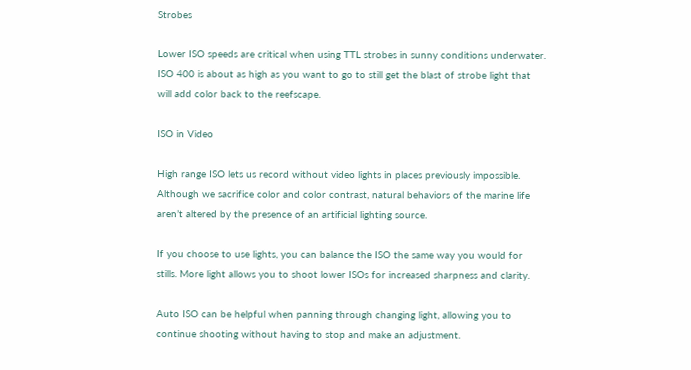Strobes

Lower ISO speeds are critical when using TTL strobes in sunny conditions underwater. ISO 400 is about as high as you want to go to still get the blast of strobe light that will add color back to the reefscape.

ISO in Video

High range ISO lets us record without video lights in places previously impossible. Although we sacrifice color and color contrast, natural behaviors of the marine life aren’t altered by the presence of an artificial lighting source.

If you choose to use lights, you can balance the ISO the same way you would for stills. More light allows you to shoot lower ISOs for increased sharpness and clarity.

Auto ISO can be helpful when panning through changing light, allowing you to continue shooting without having to stop and make an adjustment.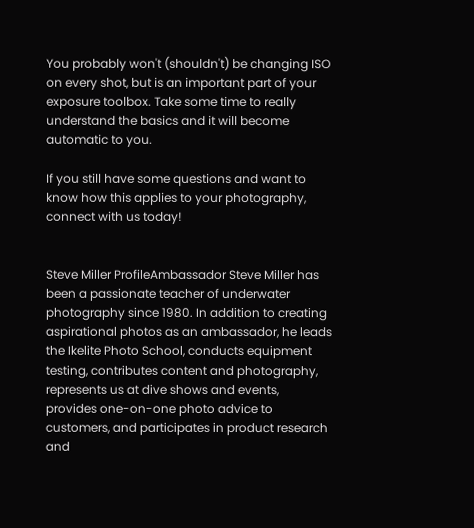You probably won't (shouldn't) be changing ISO on every shot, but is an important part of your exposure toolbox. Take some time to really understand the basics and it will become automatic to you.

If you still have some questions and want to know how this applies to your photography, connect with us today!


Steve Miller ProfileAmbassador Steve Miller has been a passionate teacher of underwater photography since 1980. In addition to creating aspirational photos as an ambassador, he leads the Ikelite Photo School, conducts equipment testing, contributes content and photography, represents us at dive shows and events, provides one-on-one photo advice to customers, and participates in product research and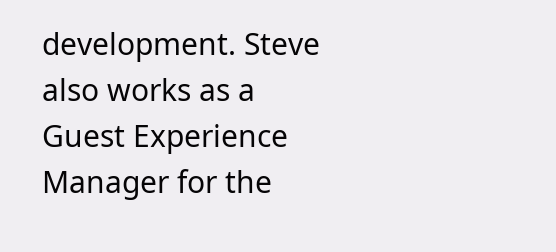development. Steve also works as a Guest Experience Manager for the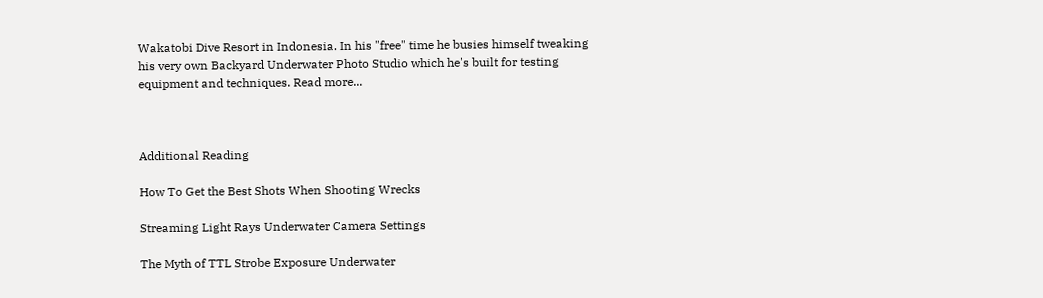Wakatobi Dive Resort in Indonesia. In his "free" time he busies himself tweaking his very own Backyard Underwater Photo Studio which he's built for testing equipment and techniques. Read more...



Additional Reading

How To Get the Best Shots When Shooting Wrecks

Streaming Light Rays Underwater Camera Settings

The Myth of TTL Strobe Exposure Underwater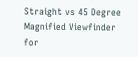Straight vs 45 Degree Magnified Viewfinder for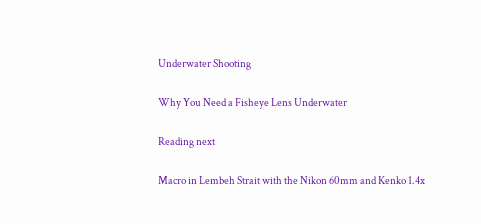Underwater Shooting

Why You Need a Fisheye Lens Underwater

Reading next

Macro in Lembeh Strait with the Nikon 60mm and Kenko 1.4x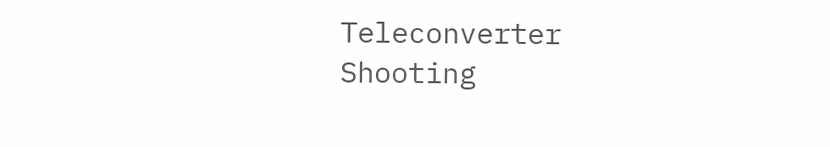Teleconverter
Shooting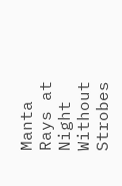Manta Rays at Night Without Strobes